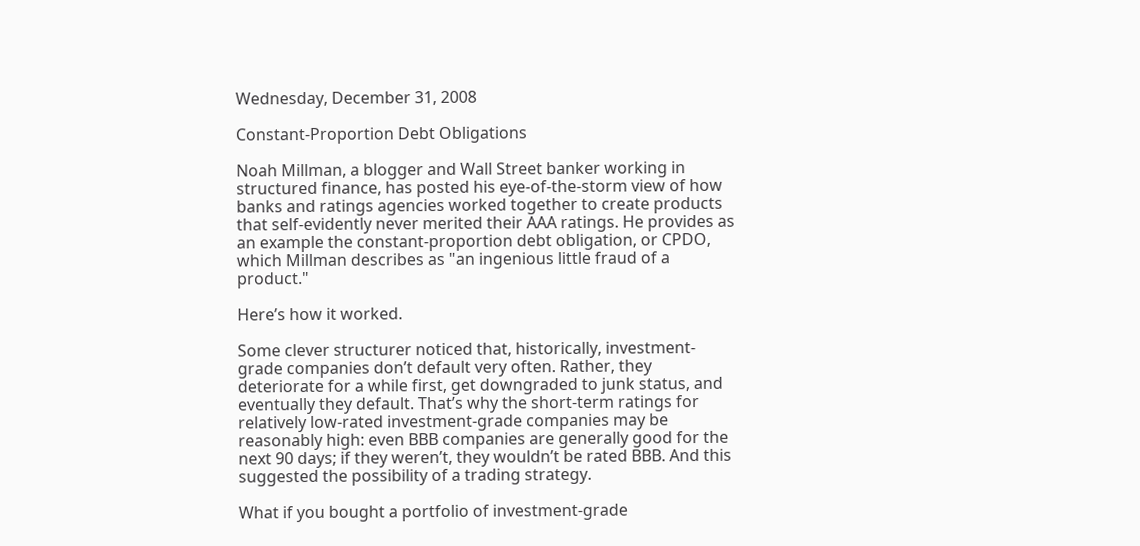Wednesday, December 31, 2008

Constant-Proportion Debt Obligations

Noah Millman, a blogger and Wall Street banker working in structured finance, has posted his eye-of-the-storm view of how banks and ratings agencies worked together to create products that self-evidently never merited their AAA ratings. He provides as an example the constant-proportion debt obligation, or CPDO, which Millman describes as "an ingenious little fraud of a product."

Here’s how it worked.

Some clever structurer noticed that, historically, investment-grade companies don’t default very often. Rather, they deteriorate for a while first, get downgraded to junk status, and eventually they default. That’s why the short-term ratings for relatively low-rated investment-grade companies may be reasonably high: even BBB companies are generally good for the next 90 days; if they weren’t, they wouldn’t be rated BBB. And this suggested the possibility of a trading strategy.

What if you bought a portfolio of investment-grade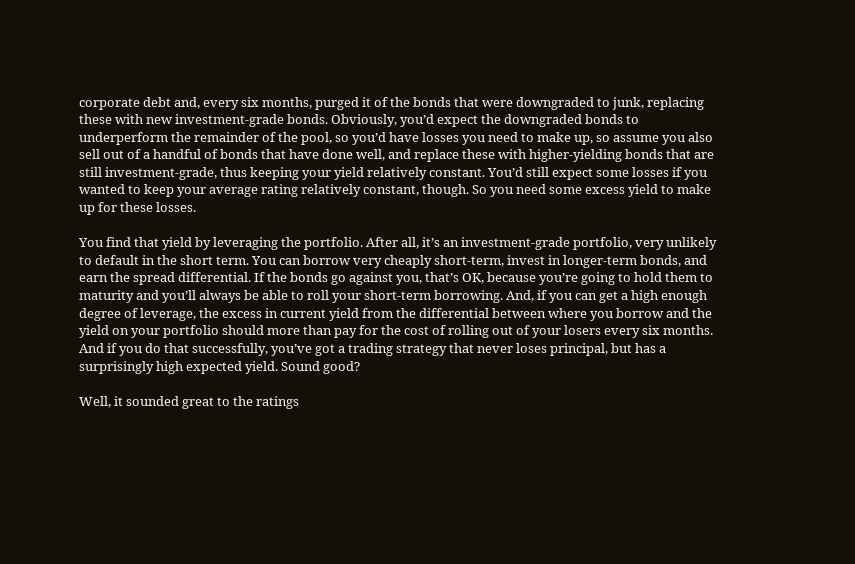corporate debt and, every six months, purged it of the bonds that were downgraded to junk, replacing these with new investment-grade bonds. Obviously, you’d expect the downgraded bonds to underperform the remainder of the pool, so you’d have losses you need to make up, so assume you also sell out of a handful of bonds that have done well, and replace these with higher-yielding bonds that are still investment-grade, thus keeping your yield relatively constant. You’d still expect some losses if you wanted to keep your average rating relatively constant, though. So you need some excess yield to make up for these losses.

You find that yield by leveraging the portfolio. After all, it’s an investment-grade portfolio, very unlikely to default in the short term. You can borrow very cheaply short-term, invest in longer-term bonds, and earn the spread differential. If the bonds go against you, that’s OK, because you’re going to hold them to maturity and you’ll always be able to roll your short-term borrowing. And, if you can get a high enough degree of leverage, the excess in current yield from the differential between where you borrow and the yield on your portfolio should more than pay for the cost of rolling out of your losers every six months. And if you do that successfully, you’ve got a trading strategy that never loses principal, but has a surprisingly high expected yield. Sound good?

Well, it sounded great to the ratings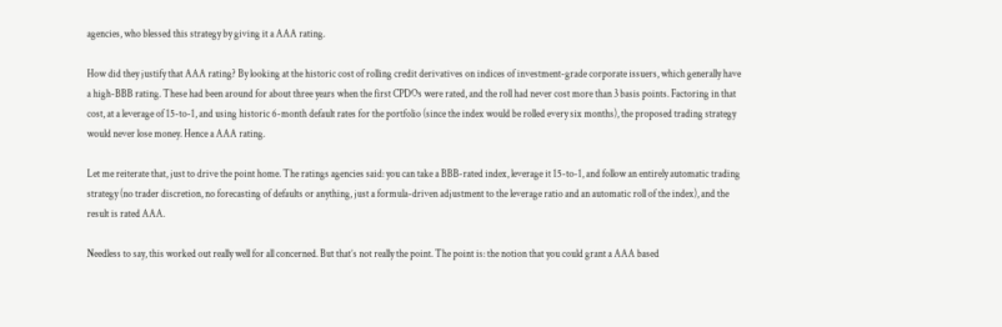agencies, who blessed this strategy by giving it a AAA rating.

How did they justify that AAA rating? By looking at the historic cost of rolling credit derivatives on indices of investment-grade corporate issuers, which generally have a high-BBB rating. These had been around for about three years when the first CPDOs were rated, and the roll had never cost more than 3 basis points. Factoring in that cost, at a leverage of 15-to-1, and using historic 6-month default rates for the portfolio (since the index would be rolled every six months), the proposed trading strategy would never lose money. Hence a AAA rating.

Let me reiterate that, just to drive the point home. The ratings agencies said: you can take a BBB-rated index, leverage it 15-to-1, and follow an entirely automatic trading strategy (no trader discretion, no forecasting of defaults or anything, just a formula-driven adjustment to the leverage ratio and an automatic roll of the index), and the result is rated AAA.

Needless to say, this worked out really well for all concerned. But that’s not really the point. The point is: the notion that you could grant a AAA based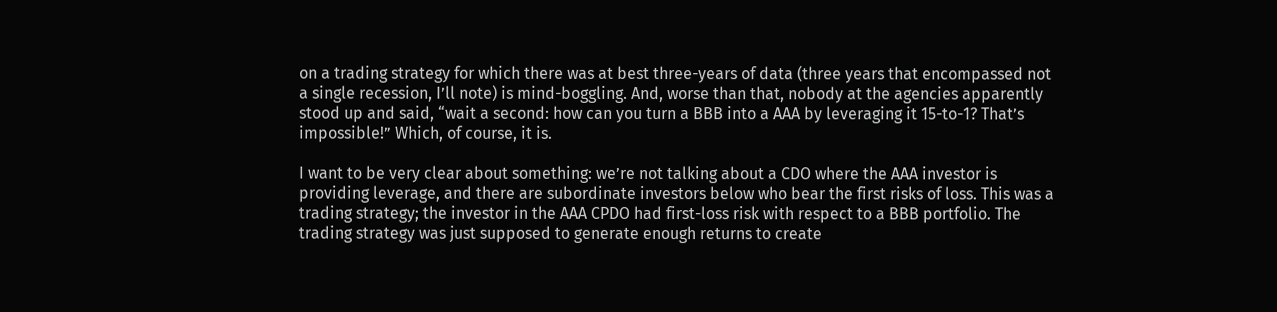on a trading strategy for which there was at best three-years of data (three years that encompassed not a single recession, I’ll note) is mind-boggling. And, worse than that, nobody at the agencies apparently stood up and said, “wait a second: how can you turn a BBB into a AAA by leveraging it 15-to-1? That’s impossible!” Which, of course, it is.

I want to be very clear about something: we’re not talking about a CDO where the AAA investor is providing leverage, and there are subordinate investors below who bear the first risks of loss. This was a trading strategy; the investor in the AAA CPDO had first-loss risk with respect to a BBB portfolio. The trading strategy was just supposed to generate enough returns to create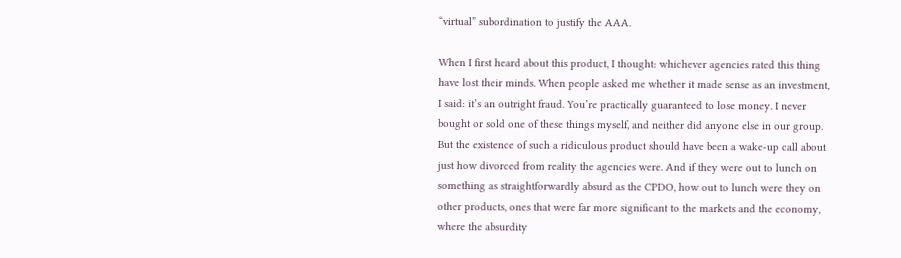“virtual” subordination to justify the AAA.

When I first heard about this product, I thought: whichever agencies rated this thing have lost their minds. When people asked me whether it made sense as an investment, I said: it’s an outright fraud. You’re practically guaranteed to lose money. I never bought or sold one of these things myself, and neither did anyone else in our group. But the existence of such a ridiculous product should have been a wake-up call about just how divorced from reality the agencies were. And if they were out to lunch on something as straightforwardly absurd as the CPDO, how out to lunch were they on other products, ones that were far more significant to the markets and the economy, where the absurdity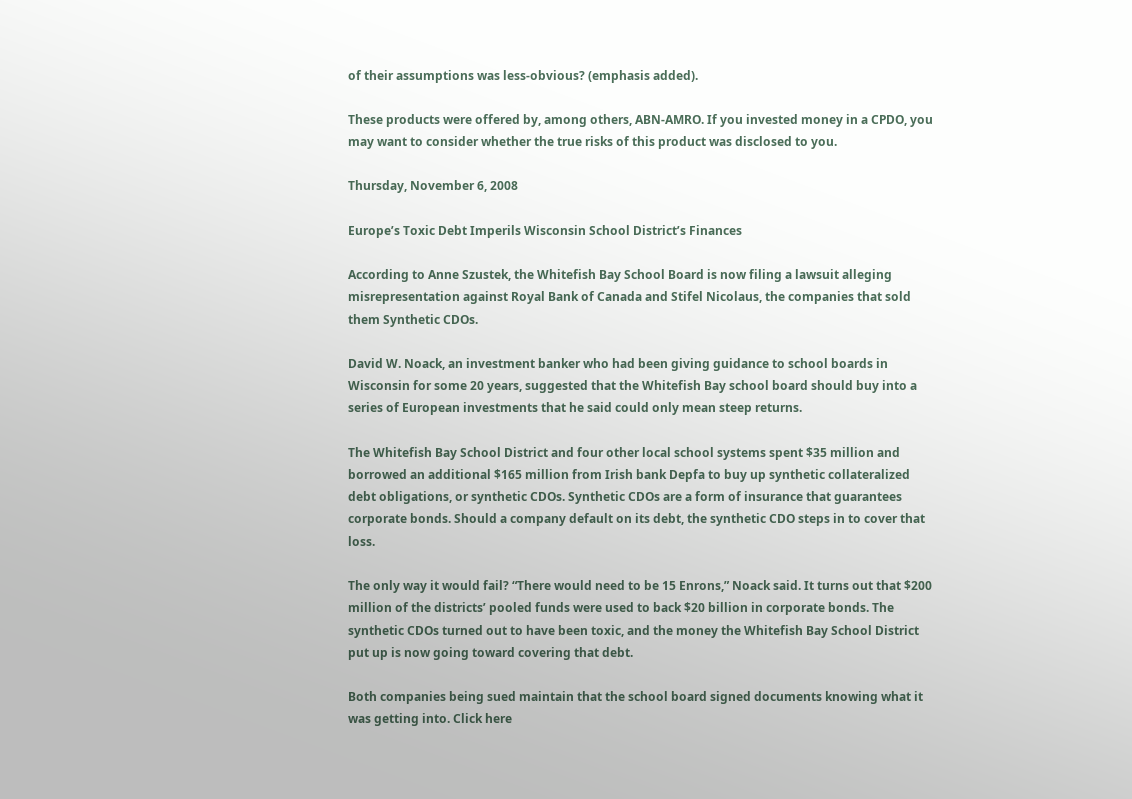of their assumptions was less-obvious? (emphasis added).

These products were offered by, among others, ABN-AMRO. If you invested money in a CPDO, you may want to consider whether the true risks of this product was disclosed to you.

Thursday, November 6, 2008

Europe’s Toxic Debt Imperils Wisconsin School District’s Finances

According to Anne Szustek, the Whitefish Bay School Board is now filing a lawsuit alleging misrepresentation against Royal Bank of Canada and Stifel Nicolaus, the companies that sold them Synthetic CDOs.

David W. Noack, an investment banker who had been giving guidance to school boards in Wisconsin for some 20 years, suggested that the Whitefish Bay school board should buy into a series of European investments that he said could only mean steep returns.

The Whitefish Bay School District and four other local school systems spent $35 million and borrowed an additional $165 million from Irish bank Depfa to buy up synthetic collateralized debt obligations, or synthetic CDOs. Synthetic CDOs are a form of insurance that guarantees corporate bonds. Should a company default on its debt, the synthetic CDO steps in to cover that loss.

The only way it would fail? “There would need to be 15 Enrons,” Noack said. It turns out that $200 million of the districts’ pooled funds were used to back $20 billion in corporate bonds. The synthetic CDOs turned out to have been toxic, and the money the Whitefish Bay School District put up is now going toward covering that debt.

Both companies being sued maintain that the school board signed documents knowing what it was getting into. Click here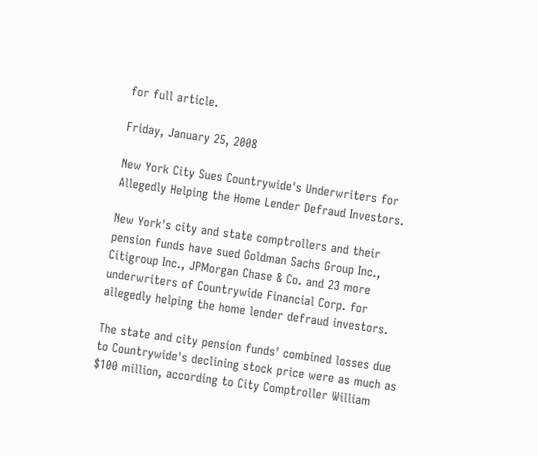for full article.

Friday, January 25, 2008

New York City Sues Countrywide's Underwriters for Allegedly Helping the Home Lender Defraud Investors.

New York's city and state comptrollers and their pension funds have sued Goldman Sachs Group Inc., Citigroup Inc., JPMorgan Chase & Co. and 23 more underwriters of Countrywide Financial Corp. for allegedly helping the home lender defraud investors.

The state and city pension funds' combined losses due to Countrywide's declining stock price were as much as $100 million, according to City Comptroller William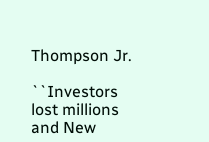Thompson Jr.

``Investors lost millions and New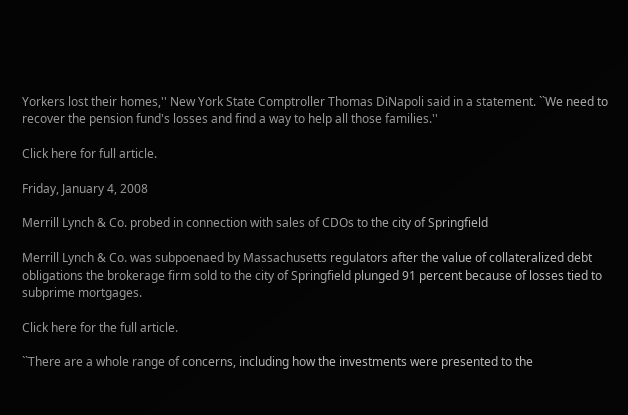Yorkers lost their homes,'' New York State Comptroller Thomas DiNapoli said in a statement. ``We need to recover the pension fund's losses and find a way to help all those families.''

Click here for full article.

Friday, January 4, 2008

Merrill Lynch & Co. probed in connection with sales of CDOs to the city of Springfield

Merrill Lynch & Co. was subpoenaed by Massachusetts regulators after the value of collateralized debt obligations the brokerage firm sold to the city of Springfield plunged 91 percent because of losses tied to subprime mortgages.

Click here for the full article.

``There are a whole range of concerns, including how the investments were presented to the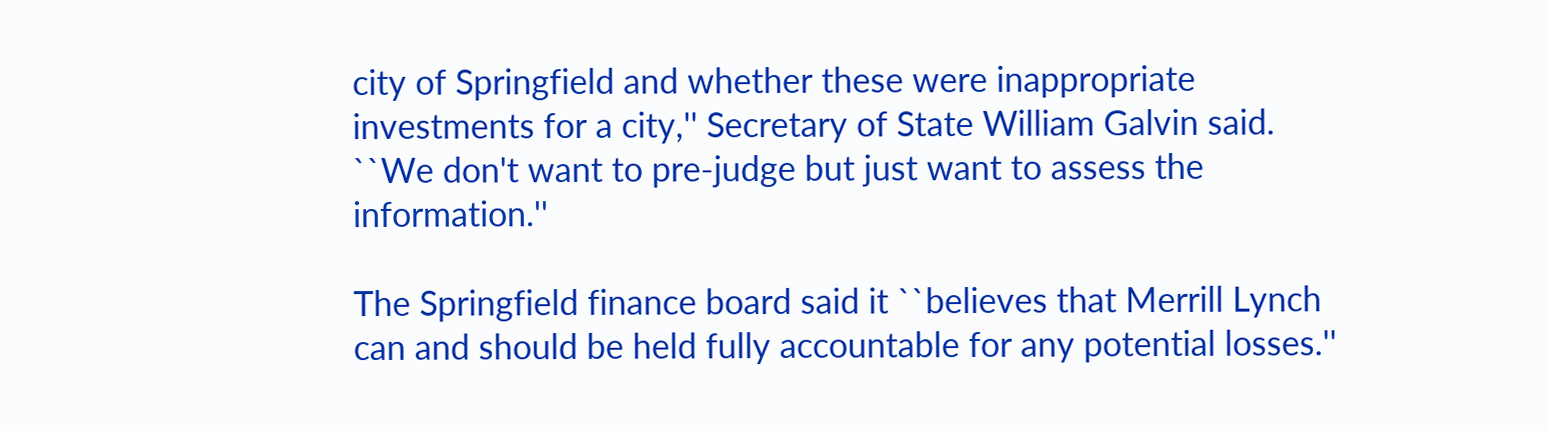city of Springfield and whether these were inappropriate investments for a city,'' Secretary of State William Galvin said. ``We don't want to pre-judge but just want to assess the information.''

The Springfield finance board said it ``believes that Merrill Lynch can and should be held fully accountable for any potential losses.''